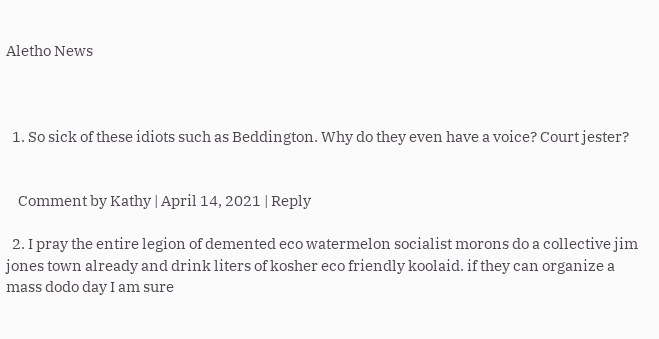Aletho News



  1. So sick of these idiots such as Beddington. Why do they even have a voice? Court jester?


    Comment by Kathy | April 14, 2021 | Reply

  2. I pray the entire legion of demented eco watermelon socialist morons do a collective jim jones town already and drink liters of kosher eco friendly koolaid. if they can organize a mass dodo day I am sure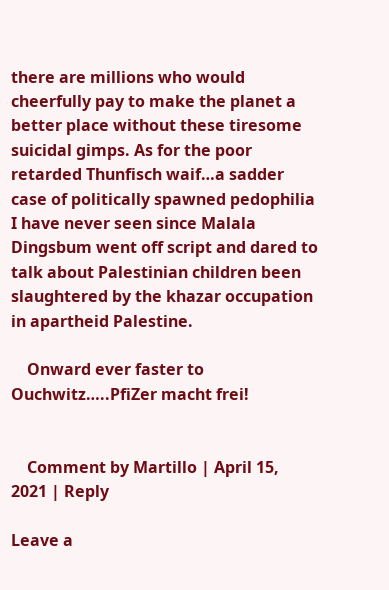there are millions who would cheerfully pay to make the planet a better place without these tiresome suicidal gimps. As for the poor retarded Thunfisch waif…a sadder case of politically spawned pedophilia I have never seen since Malala Dingsbum went off script and dared to talk about Palestinian children been slaughtered by the khazar occupation in apartheid Palestine.

    Onward ever faster to Ouchwitz…..PfiZer macht frei!


    Comment by Martillo | April 15, 2021 | Reply

Leave a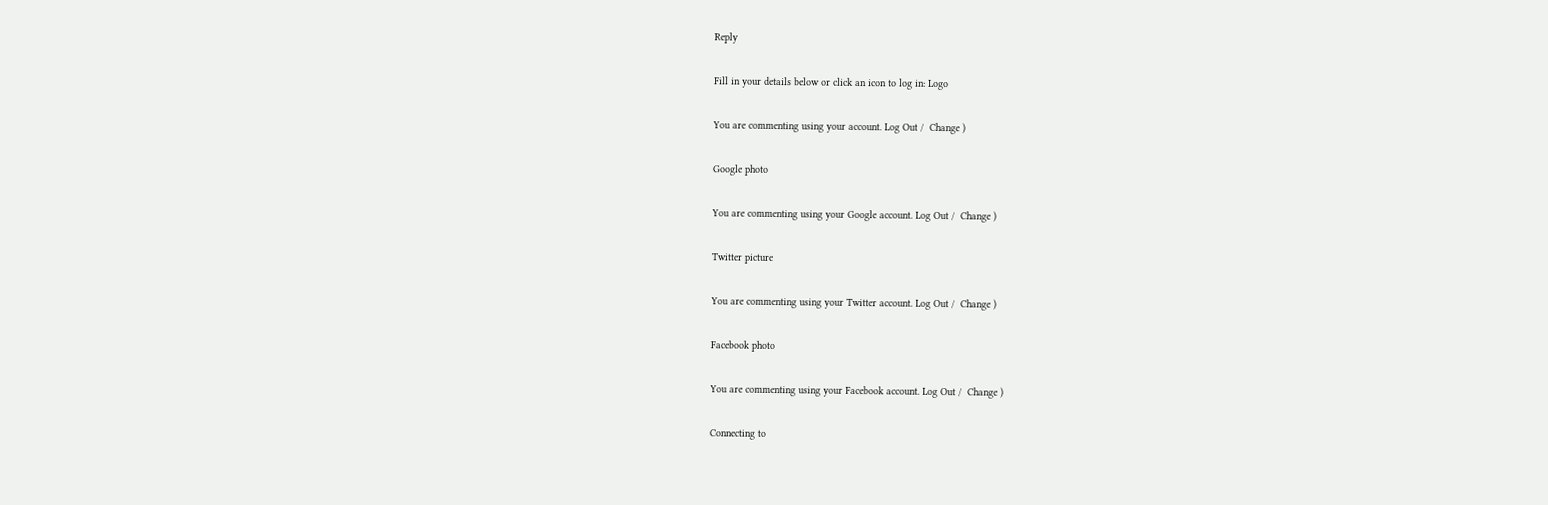Reply

Fill in your details below or click an icon to log in: Logo

You are commenting using your account. Log Out /  Change )

Google photo

You are commenting using your Google account. Log Out /  Change )

Twitter picture

You are commenting using your Twitter account. Log Out /  Change )

Facebook photo

You are commenting using your Facebook account. Log Out /  Change )

Connecting to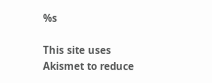%s

This site uses Akismet to reduce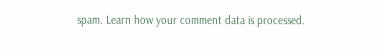spam. Learn how your comment data is processed.